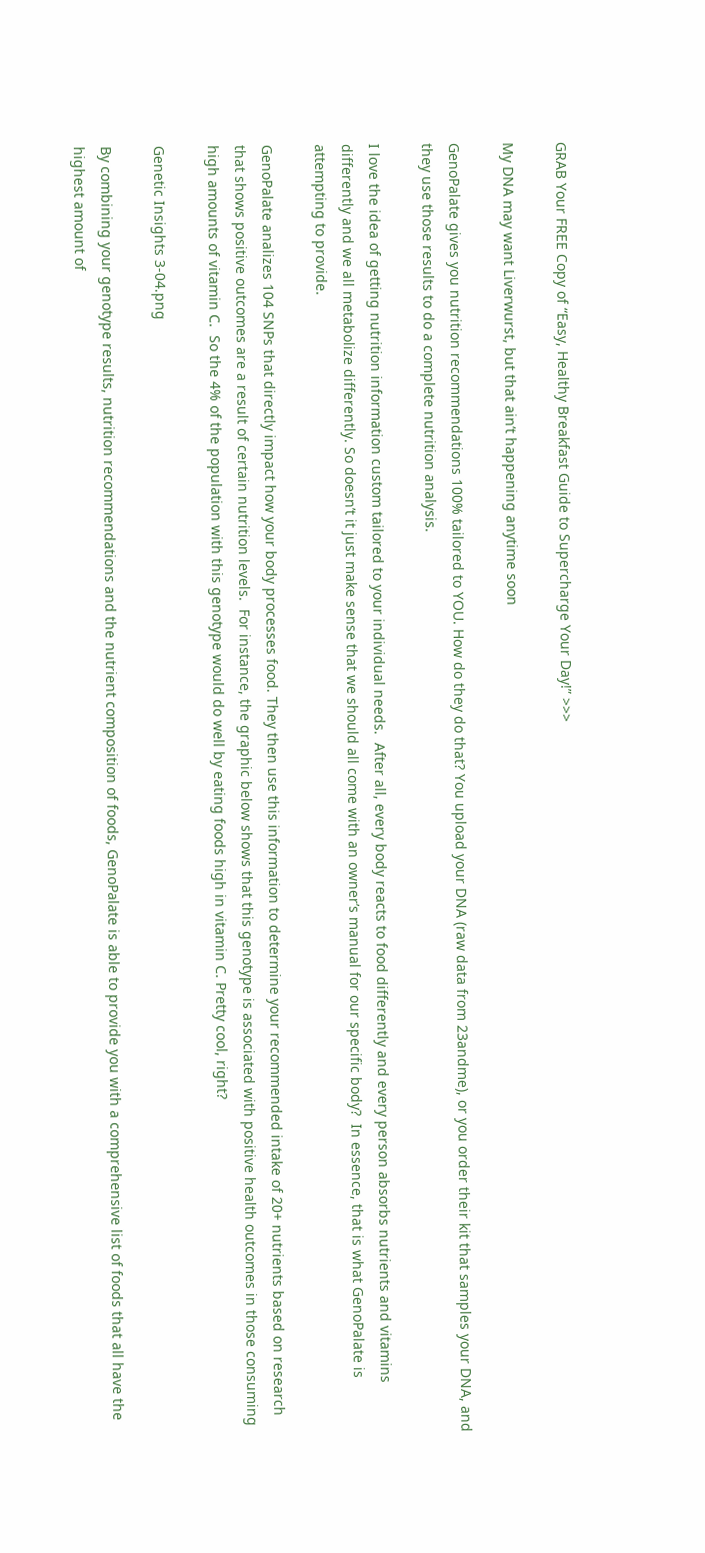GRAB Your FREE Copy of “Easy, Healthy Breakfast Guide to Supercharge Your Day!” >>>

My DNA may want Liverwurst, but that ain’t happening anytime soon

GenoPalate gives you nutrition recommendations 100% tailored to YOU. How do they do that? You upload your DNA (raw data from 23andme), or you order their kit that samples your DNA, and they use those results to do a complete nutrition analysis.

I love the idea of getting nutrition information custom tailored to your individual needs.  After all, every body reacts to food differently and every person absorbs nutrients and vitamins differently and we all metabolize differently. So doesn’t it just make sense that we should all come with an owner’s manual for our specific body?  In essence, that is what GenoPalate is attempting to provide.

GenoPalate analizes 104 SNPs that directly impact how your body processes food. They then use this information to determine your recommended intake of 20+ nutrients based on research that shows positive outcomes are a result of certain nutrition levels.  For instance, the graphic below shows that this genotype is associated with positive health outcomes in those consuming high amounts of vitamin C.  So the 4% of the population with this genotype would do well by eating foods high in vitamin C. Pretty cool, right?

Genetic Insights 3-04.png

By combining your genotype results, nutrition recommendations and the nutrient composition of foods, GenoPalate is able to provide you with a comprehensive list of foods that all have the highest amount of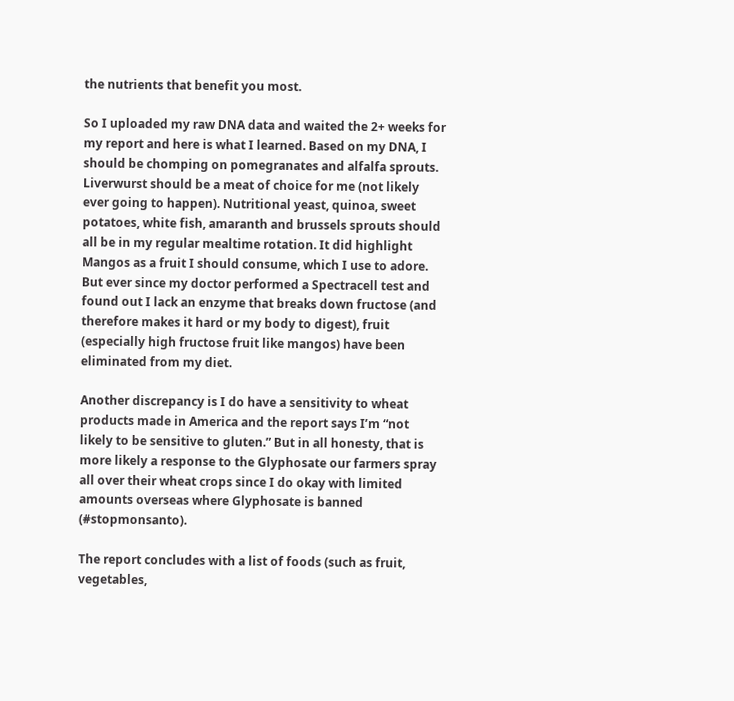the nutrients that benefit you most.

So I uploaded my raw DNA data and waited the 2+ weeks for my report and here is what I learned. Based on my DNA, I should be chomping on pomegranates and alfalfa sprouts. Liverwurst should be a meat of choice for me (not likely ever going to happen). Nutritional yeast, quinoa, sweet potatoes, white fish, amaranth and brussels sprouts should all be in my regular mealtime rotation. It did highlight Mangos as a fruit I should consume, which I use to adore. But ever since my doctor performed a Spectracell test and found out I lack an enzyme that breaks down fructose (and therefore makes it hard or my body to digest), fruit (especially high fructose fruit like mangos) have been eliminated from my diet.

Another discrepancy is I do have a sensitivity to wheat products made in America and the report says I’m “not likely to be sensitive to gluten.” But in all honesty, that is more likely a response to the Glyphosate our farmers spray all over their wheat crops since I do okay with limited amounts overseas where Glyphosate is banned (#stopmonsanto).

The report concludes with a list of foods (such as fruit, vegetables,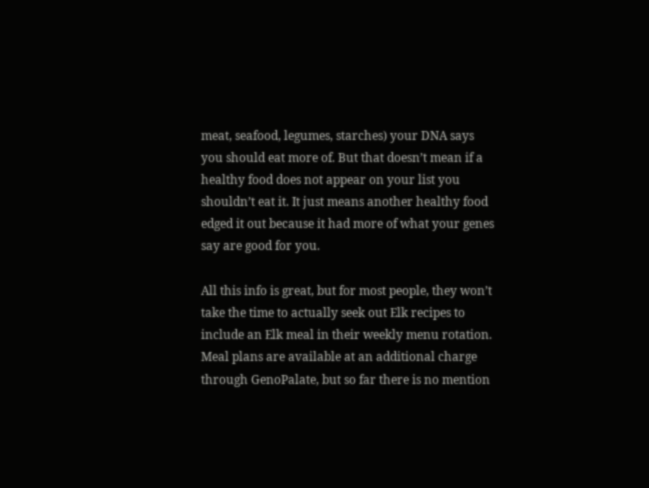meat, seafood, legumes, starches) your DNA says you should eat more of. But that doesn’t mean if a healthy food does not appear on your list you shouldn’t eat it. It just means another healthy food edged it out because it had more of what your genes say are good for you.

All this info is great, but for most people, they won’t take the time to actually seek out Elk recipes to include an Elk meal in their weekly menu rotation.  Meal plans are available at an additional charge through GenoPalate, but so far there is no mention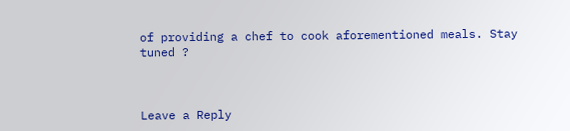of providing a chef to cook aforementioned meals. Stay tuned ?



Leave a Reply